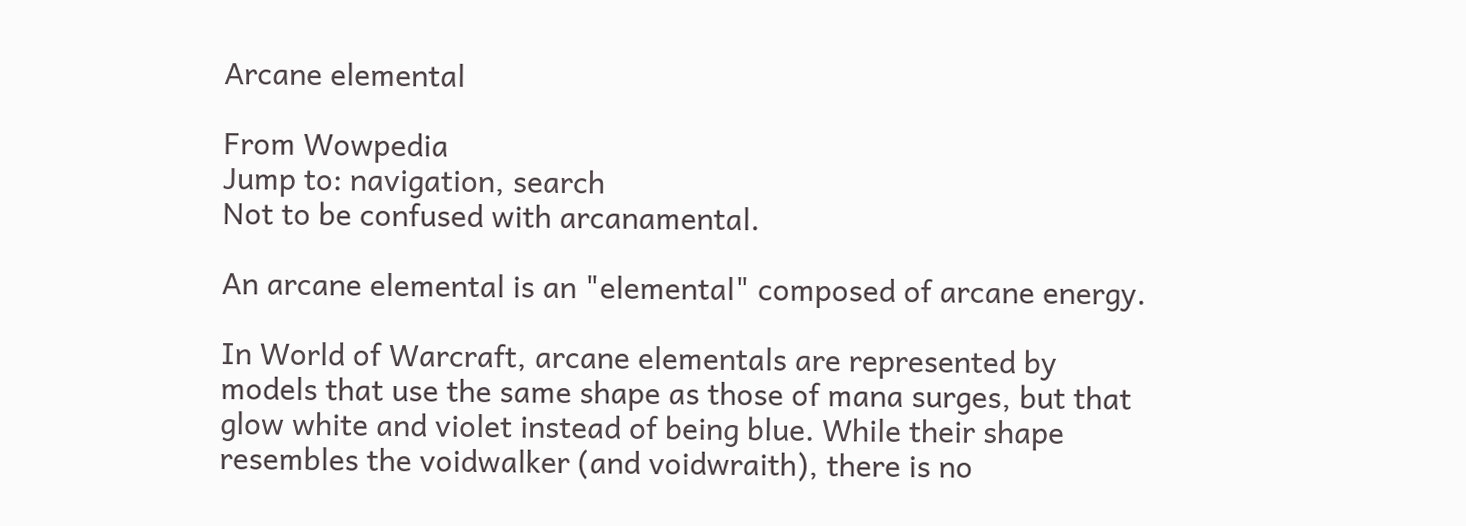Arcane elemental

From Wowpedia
Jump to: navigation, search
Not to be confused with arcanamental.

An arcane elemental is an "elemental" composed of arcane energy.

In World of Warcraft, arcane elementals are represented by models that use the same shape as those of mana surges, but that glow white and violet instead of being blue. While their shape resembles the voidwalker (and voidwraith), there is no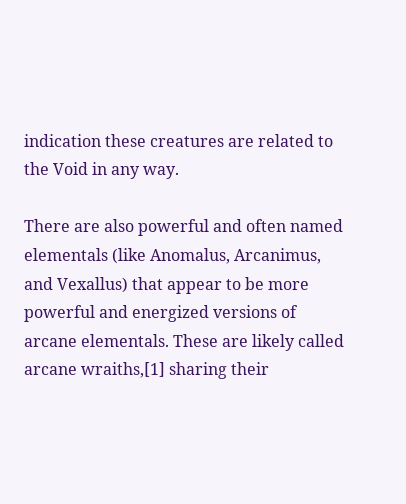indication these creatures are related to the Void in any way.

There are also powerful and often named elementals (like Anomalus, Arcanimus, and Vexallus) that appear to be more powerful and energized versions of arcane elementals. These are likely called arcane wraiths,[1] sharing their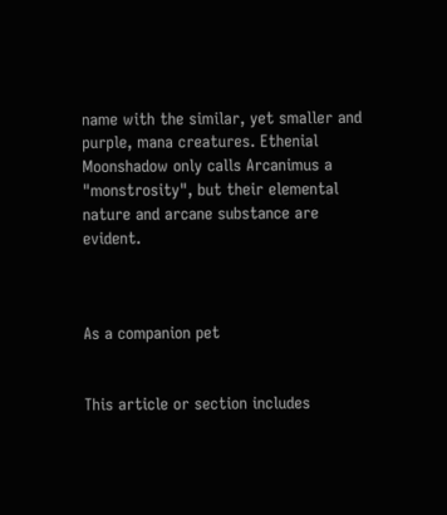name with the similar, yet smaller and purple, mana creatures. Ethenial Moonshadow only calls Arcanimus a "monstrosity", but their elemental nature and arcane substance are evident.



As a companion pet


This article or section includes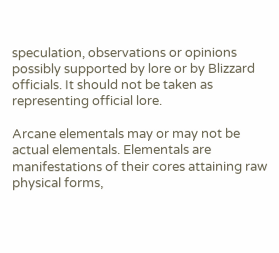speculation, observations or opinions possibly supported by lore or by Blizzard officials. It should not be taken as representing official lore.

Arcane elementals may or may not be actual elementals. Elementals are manifestations of their cores attaining raw physical forms,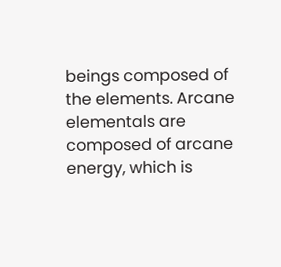beings composed of the elements. Arcane elementals are composed of arcane energy, which is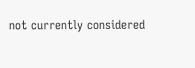not currently considered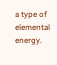a type of elemental energy.